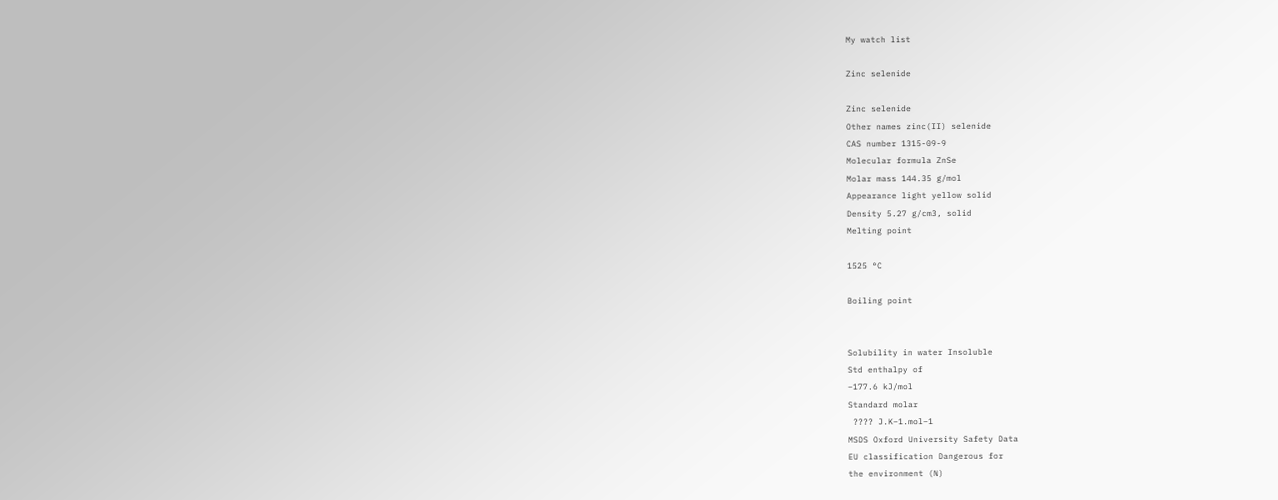My watch list

Zinc selenide

Zinc selenide
Other names zinc(II) selenide
CAS number 1315-09-9
Molecular formula ZnSe
Molar mass 144.35 g/mol
Appearance light yellow solid
Density 5.27 g/cm3, solid
Melting point

1525 °C

Boiling point


Solubility in water Insoluble
Std enthalpy of
−177.6 kJ/mol
Standard molar
 ???? J.K−1.mol−1
MSDS Oxford University Safety Data
EU classification Dangerous for
the environment (N)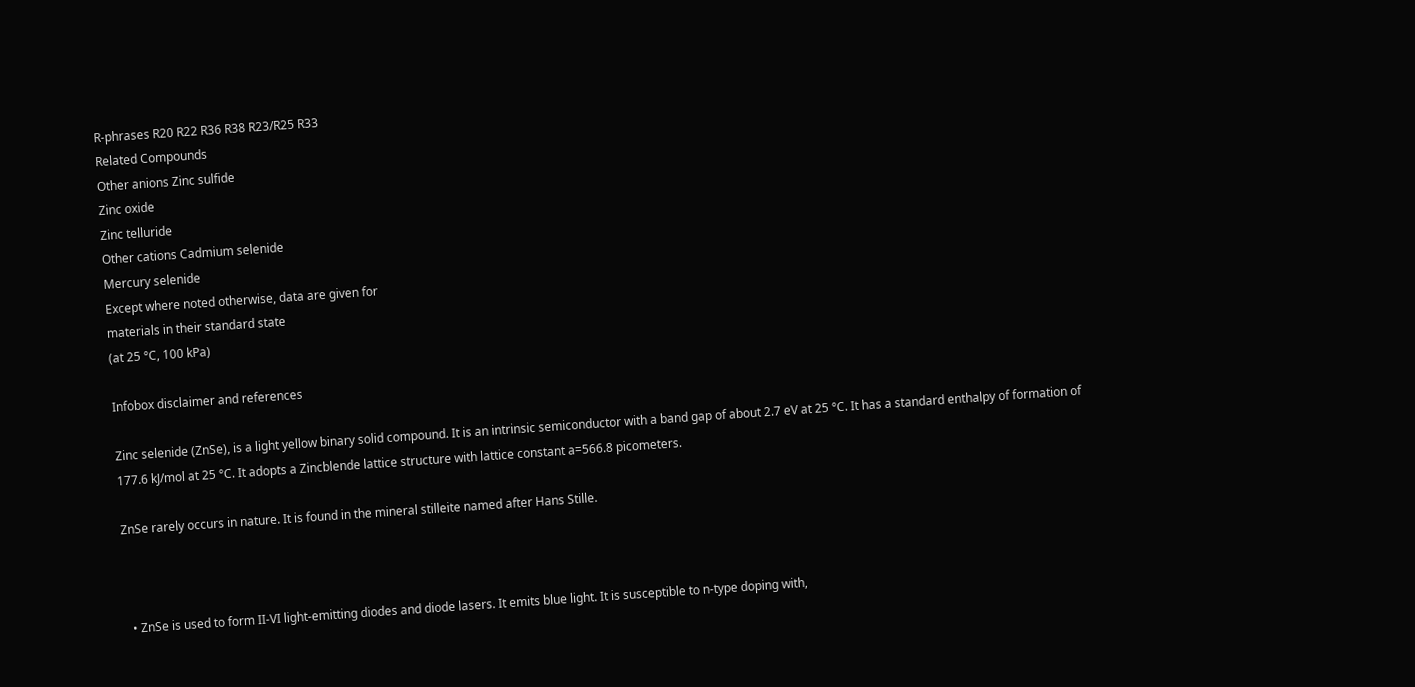R-phrases R20 R22 R36 R38 R23/R25 R33
Related Compounds
Other anions Zinc sulfide
Zinc oxide
Zinc telluride
Other cations Cadmium selenide
Mercury selenide
Except where noted otherwise, data are given for
materials in their standard state
(at 25 °C, 100 kPa)

Infobox disclaimer and references

Zinc selenide (ZnSe), is a light yellow binary solid compound. It is an intrinsic semiconductor with a band gap of about 2.7 eV at 25 °C. It has a standard enthalpy of formation of 177.6 kJ/mol at 25 °C. It adopts a Zincblende lattice structure with lattice constant a=566.8 picometers.

ZnSe rarely occurs in nature. It is found in the mineral stilleite named after Hans Stille.



  • ZnSe is used to form II-VI light-emitting diodes and diode lasers. It emits blue light. It is susceptible to n-type doping with,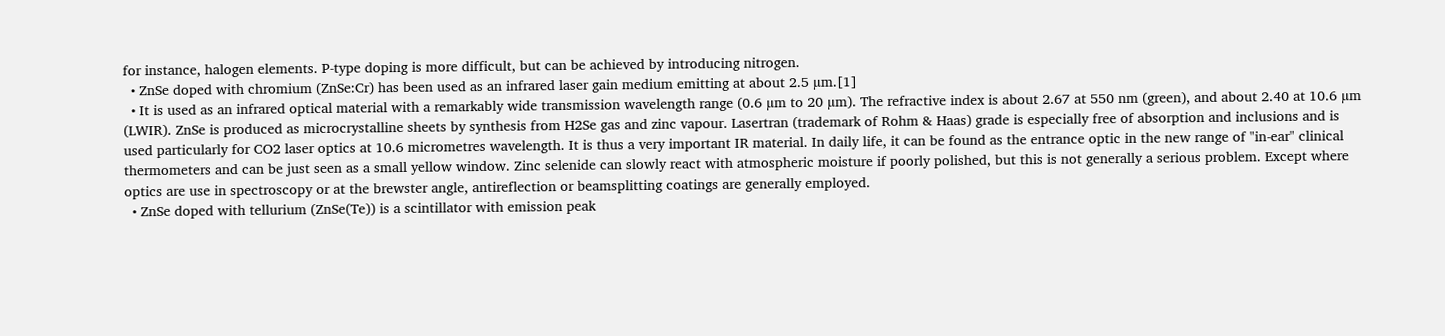for instance, halogen elements. P-type doping is more difficult, but can be achieved by introducing nitrogen.
  • ZnSe doped with chromium (ZnSe:Cr) has been used as an infrared laser gain medium emitting at about 2.5 µm.[1]
  • It is used as an infrared optical material with a remarkably wide transmission wavelength range (0.6 µm to 20 µm). The refractive index is about 2.67 at 550 nm (green), and about 2.40 at 10.6 µm (LWIR). ZnSe is produced as microcrystalline sheets by synthesis from H2Se gas and zinc vapour. Lasertran (trademark of Rohm & Haas) grade is especially free of absorption and inclusions and is used particularly for CO2 laser optics at 10.6 micrometres wavelength. It is thus a very important IR material. In daily life, it can be found as the entrance optic in the new range of "in-ear" clinical thermometers and can be just seen as a small yellow window. Zinc selenide can slowly react with atmospheric moisture if poorly polished, but this is not generally a serious problem. Except where optics are use in spectroscopy or at the brewster angle, antireflection or beamsplitting coatings are generally employed.
  • ZnSe doped with tellurium (ZnSe(Te)) is a scintillator with emission peak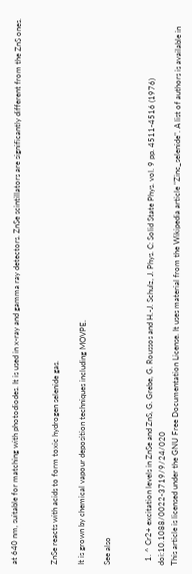at 640 nm, suitable for matching with photodiodes. It is used in x-ray and gamma ray detectors. ZnSe scintillators are significantly different from the ZnS ones.


ZnSe reacts with acids to form toxic hydrogen selenide gas.

It is grown by chemical vapour deposition techniques including MOVPE.

See also


  1. ^ Cr2+ excitation levels in ZnSe and ZnS, G. Grebe, G. Roussos and H.-J. Schulz, J. Phys. C: Solid State Phys. vol. 9 pp. 4511-4516 (1976) doi:10.1088/0022-3719/9/24/020
This article is licensed under the GNU Free Documentation License. It uses material from the Wikipedia article "Zinc_selenide". A list of authors is available in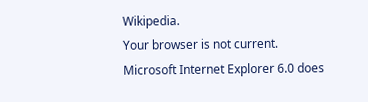Wikipedia.
Your browser is not current. Microsoft Internet Explorer 6.0 does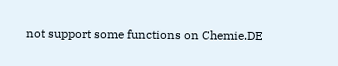not support some functions on Chemie.DE